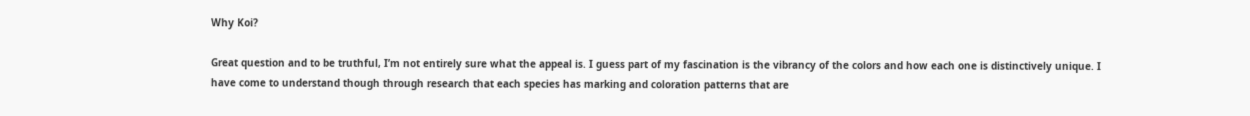Why Koi?

Great question and to be truthful, I’m not entirely sure what the appeal is. I guess part of my fascination is the vibrancy of the colors and how each one is distinctively unique. I have come to understand though through research that each species has marking and coloration patterns that are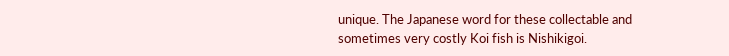unique. The Japanese word for these collectable and sometimes very costly Koi fish is Nishikigoi.